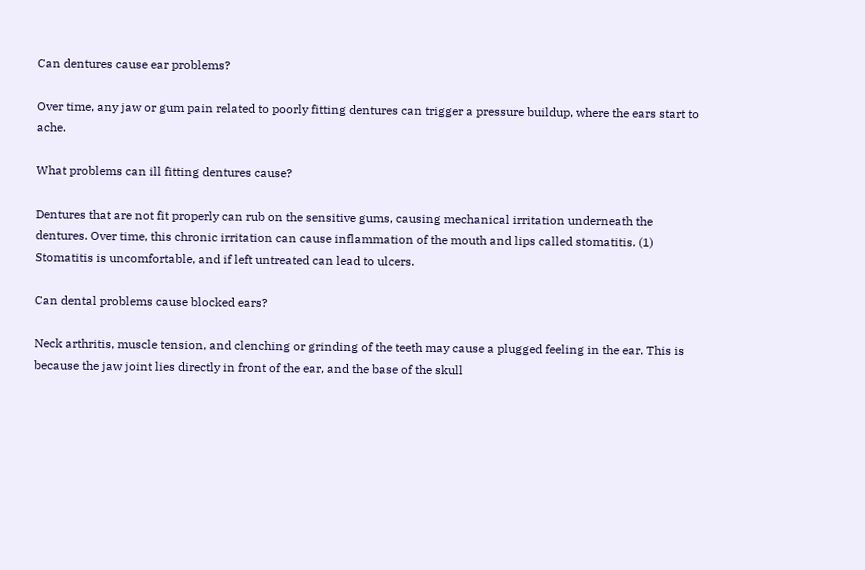Can dentures cause ear problems?

Over time, any jaw or gum pain related to poorly fitting dentures can trigger a pressure buildup, where the ears start to ache.

What problems can ill fitting dentures cause?

Dentures that are not fit properly can rub on the sensitive gums, causing mechanical irritation underneath the dentures. Over time, this chronic irritation can cause inflammation of the mouth and lips called stomatitis. (1) Stomatitis is uncomfortable, and if left untreated can lead to ulcers.

Can dental problems cause blocked ears?

Neck arthritis, muscle tension, and clenching or grinding of the teeth may cause a plugged feeling in the ear. This is because the jaw joint lies directly in front of the ear, and the base of the skull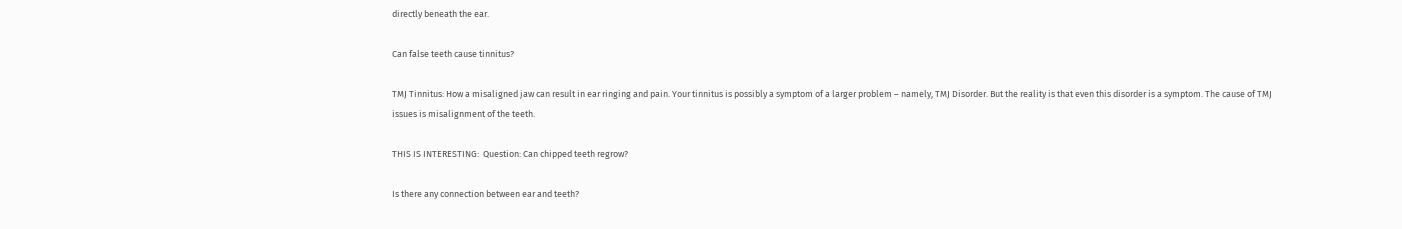directly beneath the ear.

Can false teeth cause tinnitus?

TMJ Tinnitus: How a misaligned jaw can result in ear ringing and pain. Your tinnitus is possibly a symptom of a larger problem – namely, TMJ Disorder. But the reality is that even this disorder is a symptom. The cause of TMJ issues is misalignment of the teeth.

THIS IS INTERESTING:  Question: Can chipped teeth regrow?

Is there any connection between ear and teeth?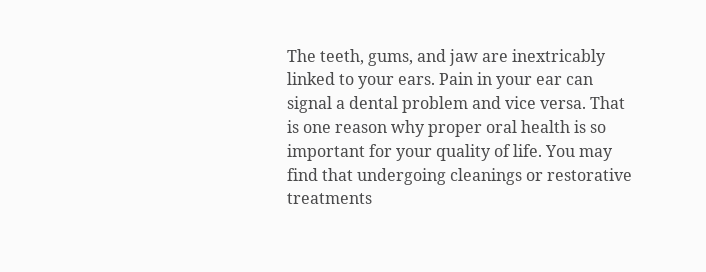The teeth, gums, and jaw are inextricably linked to your ears. Pain in your ear can signal a dental problem and vice versa. That is one reason why proper oral health is so important for your quality of life. You may find that undergoing cleanings or restorative treatments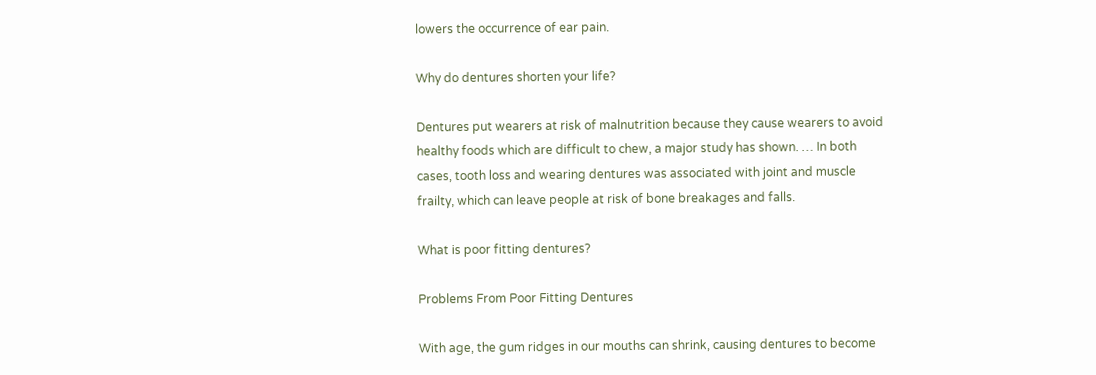lowers the occurrence of ear pain.

Why do dentures shorten your life?

Dentures put wearers at risk of malnutrition because they cause wearers to avoid healthy foods which are difficult to chew, a major study has shown. … In both cases, tooth loss and wearing dentures was associated with joint and muscle frailty, which can leave people at risk of bone breakages and falls.

What is poor fitting dentures?

Problems From Poor Fitting Dentures

With age, the gum ridges in our mouths can shrink, causing dentures to become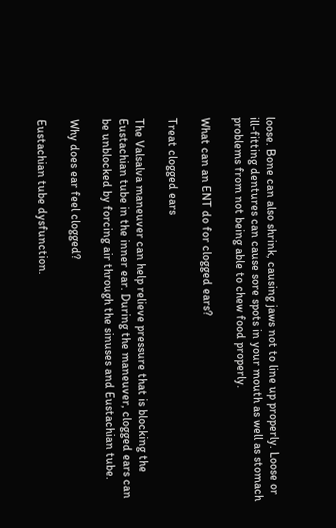loose. Bone can also shrink, causing jaws not to line up properly. Loose or ill-fitting dentures can cause sore spots in your mouth as well as stomach problems from not being able to chew food properly.

What can an ENT do for clogged ears?

Treat clogged ears

The Valsalva maneuver can help relieve pressure that is blocking the Eustachian tube in the inner ear. During the maneuver, clogged ears can be unblocked by forcing air through the sinuses and Eustachian tube.

Why does ear feel clogged?

Eustachian tube dysfunction.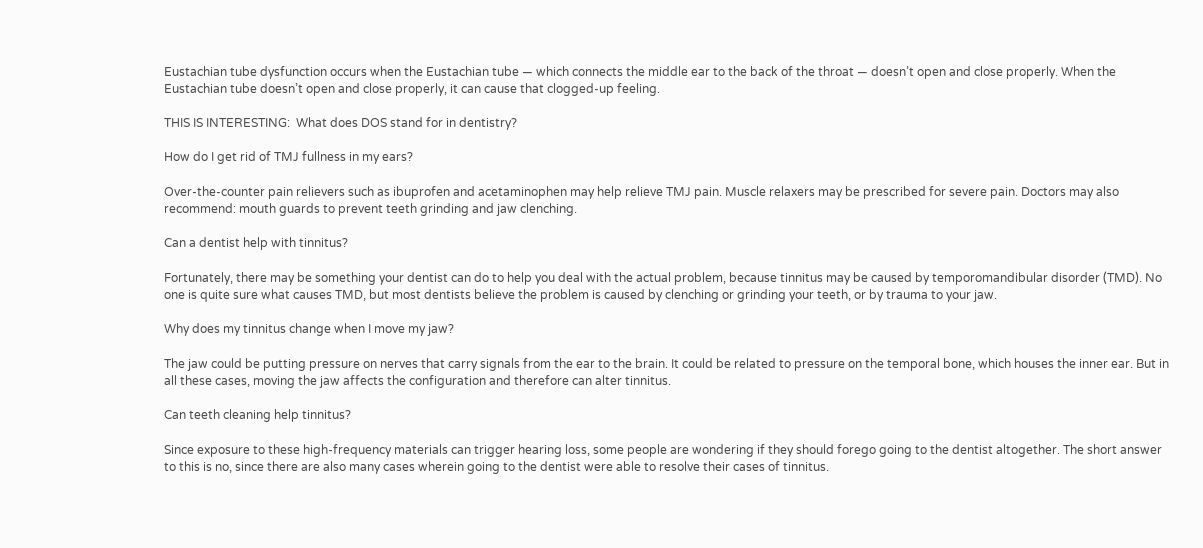Eustachian tube dysfunction occurs when the Eustachian tube — which connects the middle ear to the back of the throat — doesn’t open and close properly. When the Eustachian tube doesn’t open and close properly, it can cause that clogged-up feeling.

THIS IS INTERESTING:  What does DOS stand for in dentistry?

How do I get rid of TMJ fullness in my ears?

Over-the-counter pain relievers such as ibuprofen and acetaminophen may help relieve TMJ pain. Muscle relaxers may be prescribed for severe pain. Doctors may also recommend: mouth guards to prevent teeth grinding and jaw clenching.

Can a dentist help with tinnitus?

Fortunately, there may be something your dentist can do to help you deal with the actual problem, because tinnitus may be caused by temporomandibular disorder (TMD). No one is quite sure what causes TMD, but most dentists believe the problem is caused by clenching or grinding your teeth, or by trauma to your jaw.

Why does my tinnitus change when I move my jaw?

The jaw could be putting pressure on nerves that carry signals from the ear to the brain. It could be related to pressure on the temporal bone, which houses the inner ear. But in all these cases, moving the jaw affects the configuration and therefore can alter tinnitus.

Can teeth cleaning help tinnitus?

Since exposure to these high-frequency materials can trigger hearing loss, some people are wondering if they should forego going to the dentist altogether. The short answer to this is no, since there are also many cases wherein going to the dentist were able to resolve their cases of tinnitus.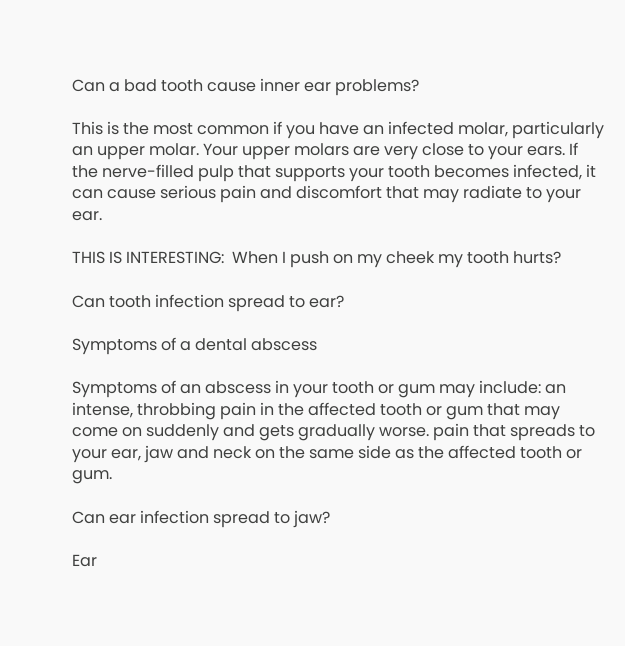Can a bad tooth cause inner ear problems?

This is the most common if you have an infected molar, particularly an upper molar. Your upper molars are very close to your ears. If the nerve-filled pulp that supports your tooth becomes infected, it can cause serious pain and discomfort that may radiate to your ear.

THIS IS INTERESTING:  When I push on my cheek my tooth hurts?

Can tooth infection spread to ear?

Symptoms of a dental abscess

Symptoms of an abscess in your tooth or gum may include: an intense, throbbing pain in the affected tooth or gum that may come on suddenly and gets gradually worse. pain that spreads to your ear, jaw and neck on the same side as the affected tooth or gum.

Can ear infection spread to jaw?

Ear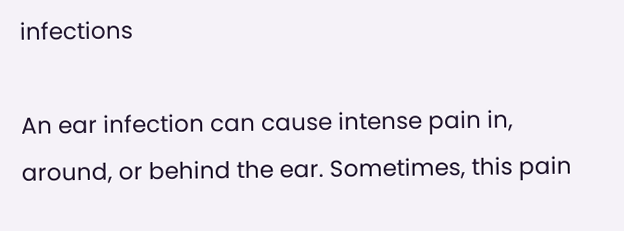infections

An ear infection can cause intense pain in, around, or behind the ear. Sometimes, this pain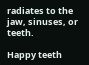radiates to the jaw, sinuses, or teeth.

Happy teeth